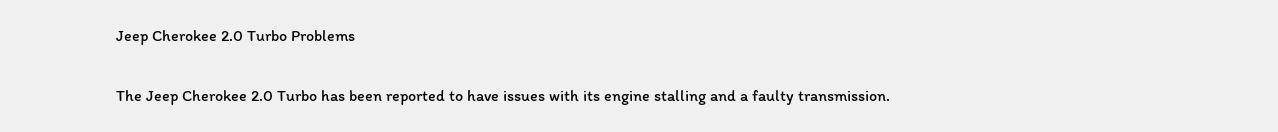Jeep Cherokee 2.0 Turbo Problems

The Jeep Cherokee 2.0 Turbo has been reported to have issues with its engine stalling and a faulty transmission.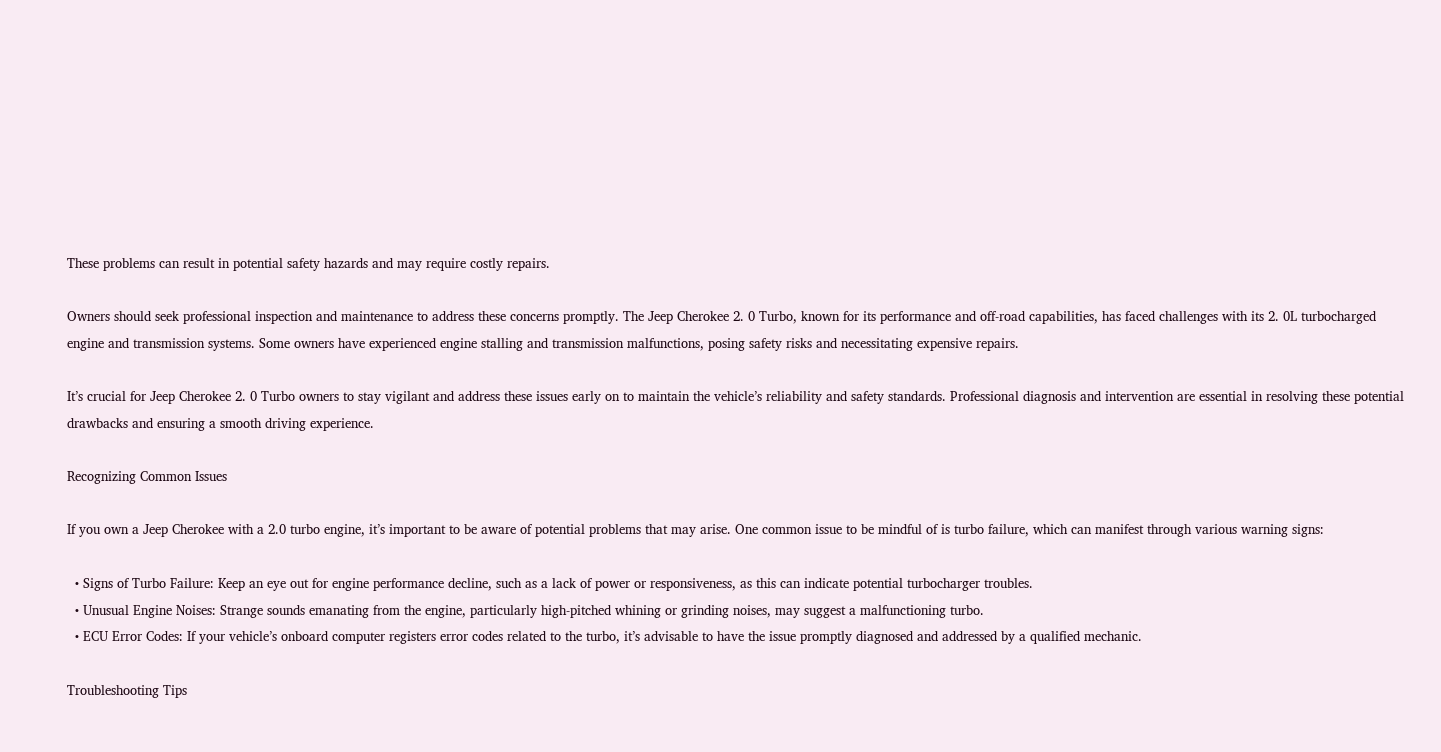These problems can result in potential safety hazards and may require costly repairs.

Owners should seek professional inspection and maintenance to address these concerns promptly. The Jeep Cherokee 2. 0 Turbo, known for its performance and off-road capabilities, has faced challenges with its 2. 0L turbocharged engine and transmission systems. Some owners have experienced engine stalling and transmission malfunctions, posing safety risks and necessitating expensive repairs.

It’s crucial for Jeep Cherokee 2. 0 Turbo owners to stay vigilant and address these issues early on to maintain the vehicle’s reliability and safety standards. Professional diagnosis and intervention are essential in resolving these potential drawbacks and ensuring a smooth driving experience.

Recognizing Common Issues

If you own a Jeep Cherokee with a 2.0 turbo engine, it’s important to be aware of potential problems that may arise. One common issue to be mindful of is turbo failure, which can manifest through various warning signs:

  • Signs of Turbo Failure: Keep an eye out for engine performance decline, such as a lack of power or responsiveness, as this can indicate potential turbocharger troubles.
  • Unusual Engine Noises: Strange sounds emanating from the engine, particularly high-pitched whining or grinding noises, may suggest a malfunctioning turbo.
  • ECU Error Codes: If your vehicle’s onboard computer registers error codes related to the turbo, it’s advisable to have the issue promptly diagnosed and addressed by a qualified mechanic.

Troubleshooting Tips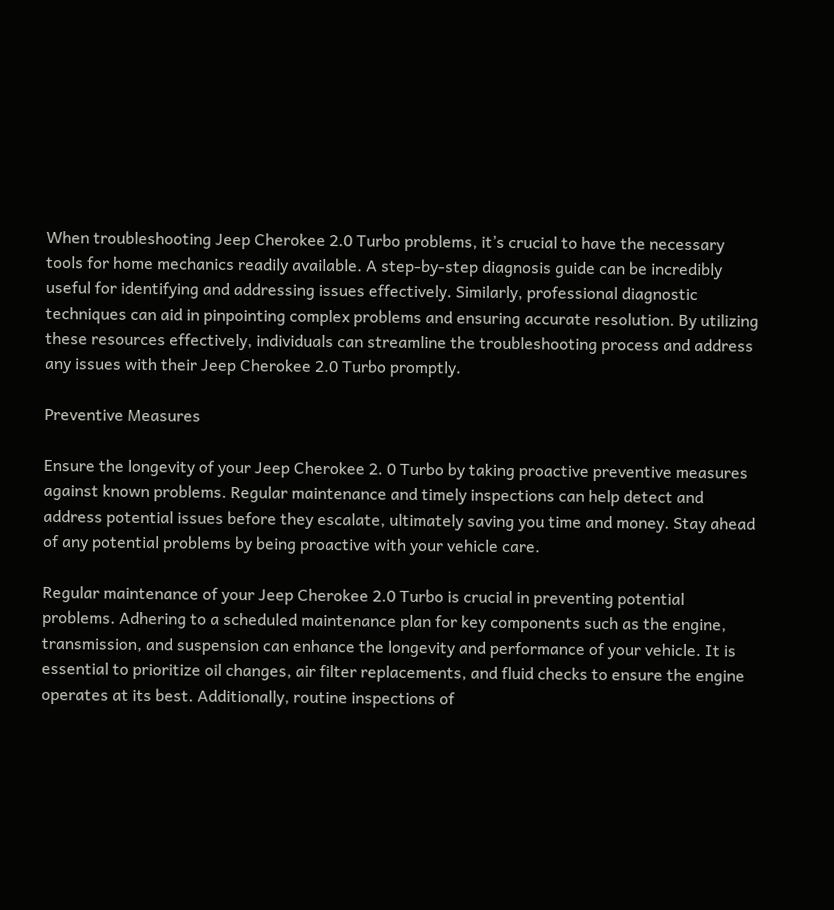When troubleshooting Jeep Cherokee 2.0 Turbo problems, it’s crucial to have the necessary tools for home mechanics readily available. A step-by-step diagnosis guide can be incredibly useful for identifying and addressing issues effectively. Similarly, professional diagnostic techniques can aid in pinpointing complex problems and ensuring accurate resolution. By utilizing these resources effectively, individuals can streamline the troubleshooting process and address any issues with their Jeep Cherokee 2.0 Turbo promptly.

Preventive Measures

Ensure the longevity of your Jeep Cherokee 2. 0 Turbo by taking proactive preventive measures against known problems. Regular maintenance and timely inspections can help detect and address potential issues before they escalate, ultimately saving you time and money. Stay ahead of any potential problems by being proactive with your vehicle care.

Regular maintenance of your Jeep Cherokee 2.0 Turbo is crucial in preventing potential problems. Adhering to a scheduled maintenance plan for key components such as the engine, transmission, and suspension can enhance the longevity and performance of your vehicle. It is essential to prioritize oil changes, air filter replacements, and fluid checks to ensure the engine operates at its best. Additionally, routine inspections of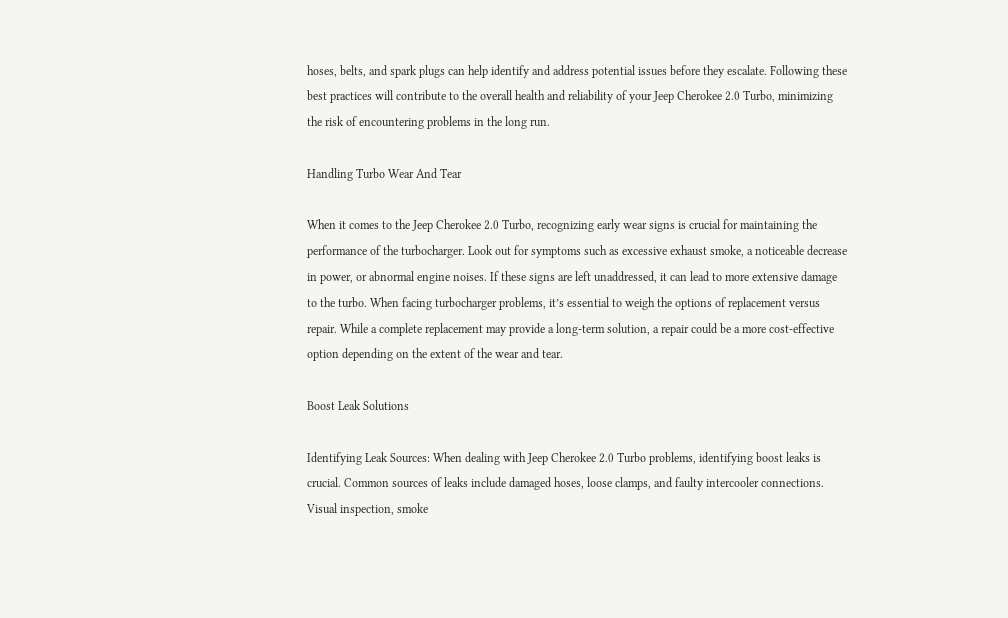hoses, belts, and spark plugs can help identify and address potential issues before they escalate. Following these best practices will contribute to the overall health and reliability of your Jeep Cherokee 2.0 Turbo, minimizing the risk of encountering problems in the long run.

Handling Turbo Wear And Tear

When it comes to the Jeep Cherokee 2.0 Turbo, recognizing early wear signs is crucial for maintaining the performance of the turbocharger. Look out for symptoms such as excessive exhaust smoke, a noticeable decrease in power, or abnormal engine noises. If these signs are left unaddressed, it can lead to more extensive damage to the turbo. When facing turbocharger problems, it’s essential to weigh the options of replacement versus repair. While a complete replacement may provide a long-term solution, a repair could be a more cost-effective option depending on the extent of the wear and tear.

Boost Leak Solutions

Identifying Leak Sources: When dealing with Jeep Cherokee 2.0 Turbo problems, identifying boost leaks is crucial. Common sources of leaks include damaged hoses, loose clamps, and faulty intercooler connections. Visual inspection, smoke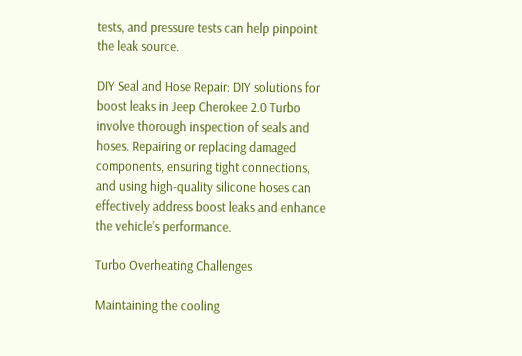tests, and pressure tests can help pinpoint the leak source.

DIY Seal and Hose Repair: DIY solutions for boost leaks in Jeep Cherokee 2.0 Turbo involve thorough inspection of seals and hoses. Repairing or replacing damaged components, ensuring tight connections, and using high-quality silicone hoses can effectively address boost leaks and enhance the vehicle’s performance.

Turbo Overheating Challenges

Maintaining the cooling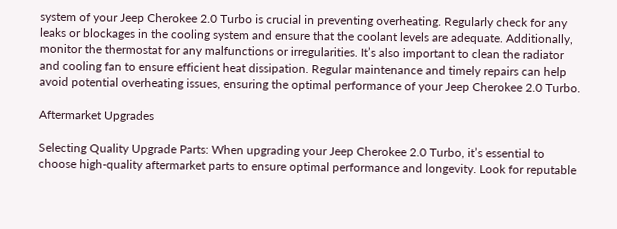system of your Jeep Cherokee 2.0 Turbo is crucial in preventing overheating. Regularly check for any leaks or blockages in the cooling system and ensure that the coolant levels are adequate. Additionally, monitor the thermostat for any malfunctions or irregularities. It’s also important to clean the radiator and cooling fan to ensure efficient heat dissipation. Regular maintenance and timely repairs can help avoid potential overheating issues, ensuring the optimal performance of your Jeep Cherokee 2.0 Turbo.

Aftermarket Upgrades

Selecting Quality Upgrade Parts: When upgrading your Jeep Cherokee 2.0 Turbo, it’s essential to choose high-quality aftermarket parts to ensure optimal performance and longevity. Look for reputable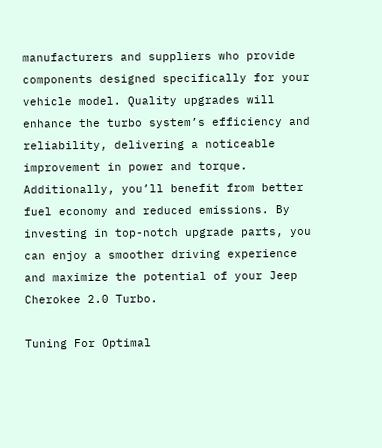manufacturers and suppliers who provide components designed specifically for your vehicle model. Quality upgrades will enhance the turbo system’s efficiency and reliability, delivering a noticeable improvement in power and torque. Additionally, you’ll benefit from better fuel economy and reduced emissions. By investing in top-notch upgrade parts, you can enjoy a smoother driving experience and maximize the potential of your Jeep Cherokee 2.0 Turbo.

Tuning For Optimal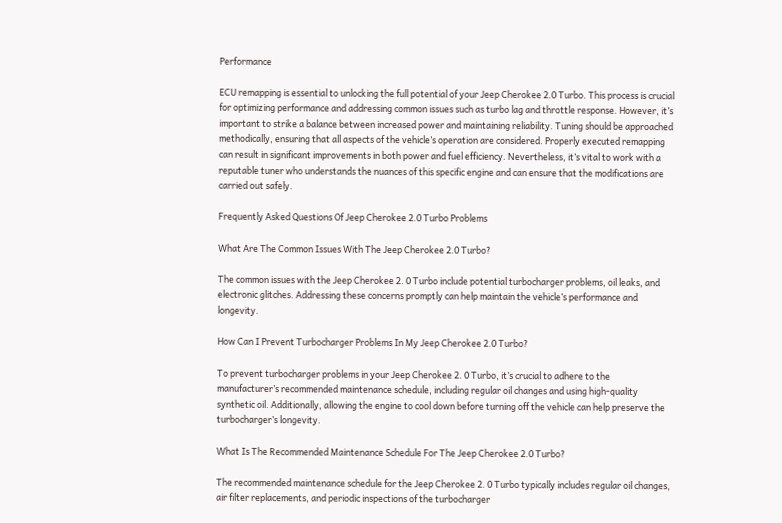Performance

ECU remapping is essential to unlocking the full potential of your Jeep Cherokee 2.0 Turbo. This process is crucial for optimizing performance and addressing common issues such as turbo lag and throttle response. However, it’s important to strike a balance between increased power and maintaining reliability. Tuning should be approached methodically, ensuring that all aspects of the vehicle’s operation are considered. Properly executed remapping can result in significant improvements in both power and fuel efficiency. Nevertheless, it’s vital to work with a reputable tuner who understands the nuances of this specific engine and can ensure that the modifications are carried out safely.

Frequently Asked Questions Of Jeep Cherokee 2.0 Turbo Problems

What Are The Common Issues With The Jeep Cherokee 2.0 Turbo?

The common issues with the Jeep Cherokee 2. 0 Turbo include potential turbocharger problems, oil leaks, and electronic glitches. Addressing these concerns promptly can help maintain the vehicle’s performance and longevity.

How Can I Prevent Turbocharger Problems In My Jeep Cherokee 2.0 Turbo?

To prevent turbocharger problems in your Jeep Cherokee 2. 0 Turbo, it’s crucial to adhere to the manufacturer’s recommended maintenance schedule, including regular oil changes and using high-quality synthetic oil. Additionally, allowing the engine to cool down before turning off the vehicle can help preserve the turbocharger’s longevity.

What Is The Recommended Maintenance Schedule For The Jeep Cherokee 2.0 Turbo?

The recommended maintenance schedule for the Jeep Cherokee 2. 0 Turbo typically includes regular oil changes, air filter replacements, and periodic inspections of the turbocharger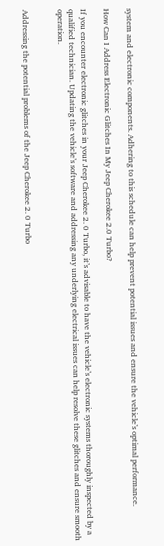system and electronic components. Adhering to this schedule can help prevent potential issues and ensure the vehicle’s optimal performance.

How Can I Address Electronic Glitches In My Jeep Cherokee 2.0 Turbo?

If you encounter electronic glitches in your Jeep Cherokee 2. 0 Turbo, it’s advisable to have the vehicle’s electronic systems thoroughly inspected by a qualified technician. Updating the vehicle’s software and addressing any underlying electrical issues can help resolve these glitches and ensure smooth operation.


Addressing the potential problems of the Jeep Cherokee 2. 0 Turbo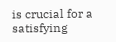is crucial for a satisfying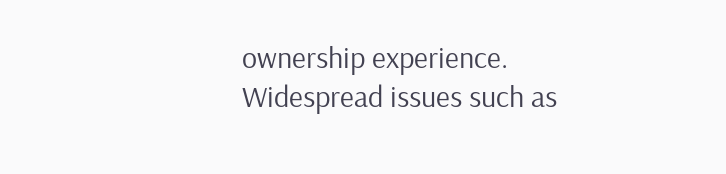ownership experience. Widespread issues such as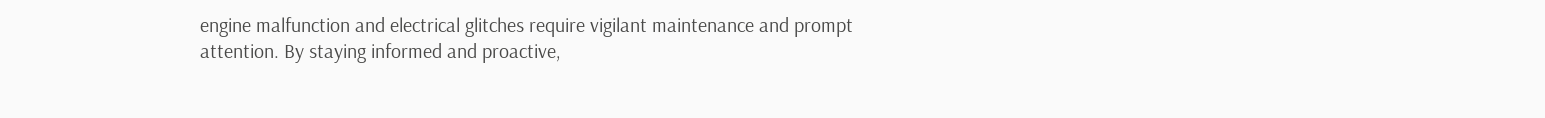engine malfunction and electrical glitches require vigilant maintenance and prompt attention. By staying informed and proactive,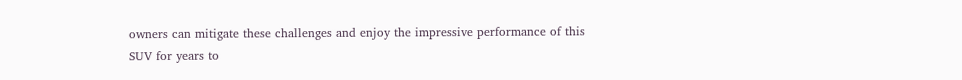owners can mitigate these challenges and enjoy the impressive performance of this SUV for years to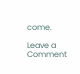come.

Leave a Comment